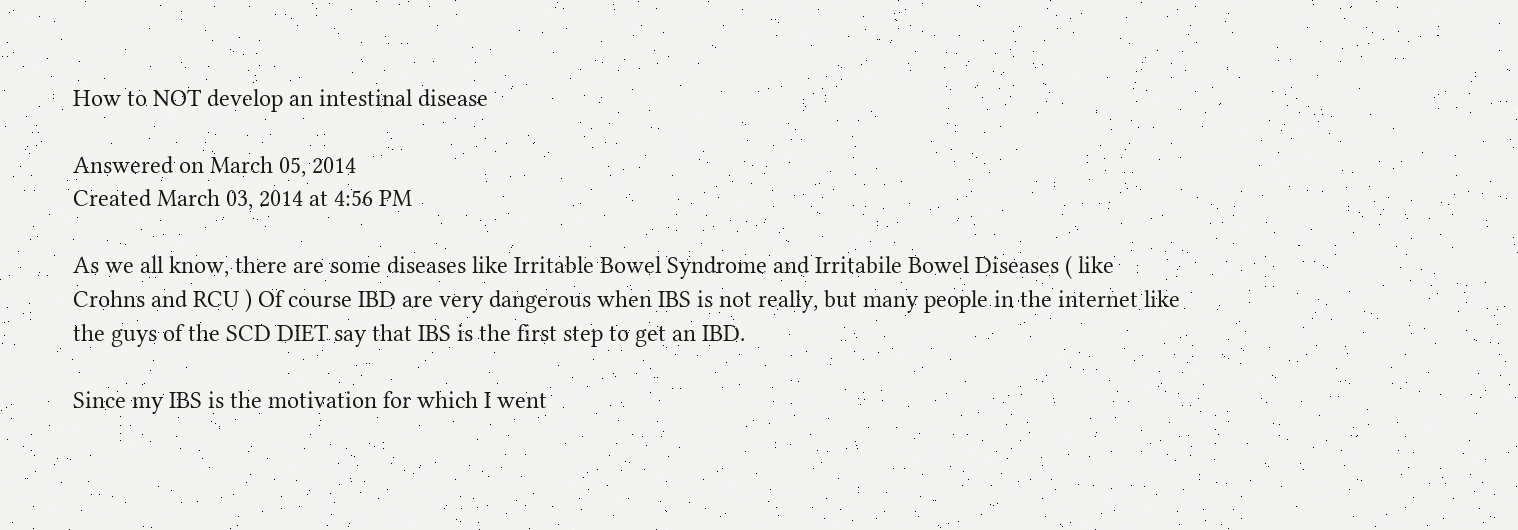How to NOT develop an intestinal disease

Answered on March 05, 2014
Created March 03, 2014 at 4:56 PM

As we all know, there are some diseases like Irritable Bowel Syndrome and Irritabile Bowel Diseases ( like Crohns and RCU ) Of course IBD are very dangerous when IBS is not really, but many people in the internet like the guys of the SCD DIET say that IBS is the first step to get an IBD.

Since my IBS is the motivation for which I went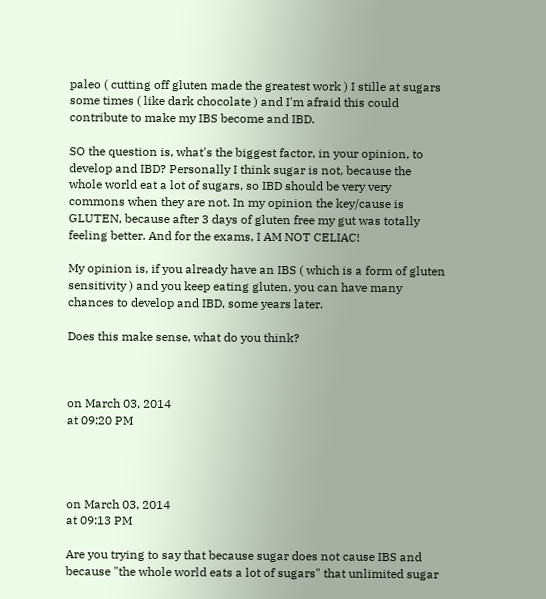paleo ( cutting off gluten made the greatest work ) I stille at sugars some times ( like dark chocolate ) and I'm afraid this could contribute to make my IBS become and IBD.

SO the question is, what's the biggest factor, in your opinion, to develop and IBD? Personally I think sugar is not, because the whole world eat a lot of sugars, so IBD should be very very commons when they are not. In my opinion the key/cause is GLUTEN, because after 3 days of gluten free my gut was totally feeling better. And for the exams, I AM NOT CELIAC!

My opinion is, if you already have an IBS ( which is a form of gluten sensitivity ) and you keep eating gluten, you can have many chances to develop and IBD, some years later.

Does this make sense, what do you think?



on March 03, 2014
at 09:20 PM




on March 03, 2014
at 09:13 PM

Are you trying to say that because sugar does not cause IBS and because "the whole world eats a lot of sugars" that unlimited sugar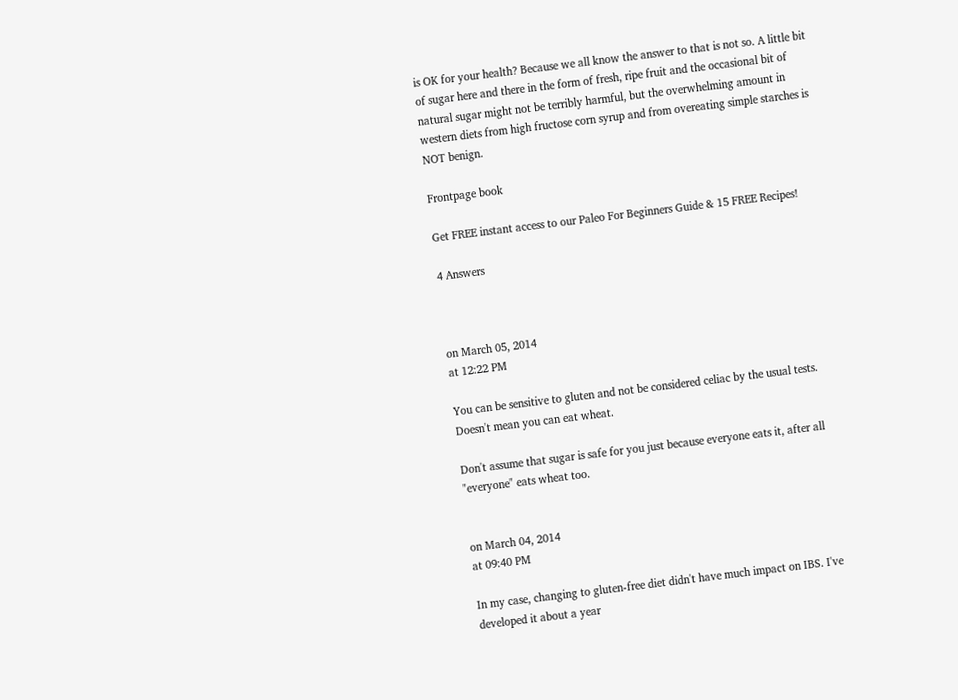is OK for your health? Because we all know the answer to that is not so. A little bit of sugar here and there in the form of fresh, ripe fruit and the occasional bit of natural sugar might not be terribly harmful, but the overwhelming amount in western diets from high fructose corn syrup and from overeating simple starches is NOT benign.

Frontpage book

Get FREE instant access to our Paleo For Beginners Guide & 15 FREE Recipes!

4 Answers



on March 05, 2014
at 12:22 PM

You can be sensitive to gluten and not be considered celiac by the usual tests. Doesn't mean you can eat wheat.

Don't assume that sugar is safe for you just because everyone eats it, after all "everyone" eats wheat too.


on March 04, 2014
at 09:40 PM

In my case, changing to gluten-free diet didn't have much impact on IBS. I've developed it about a year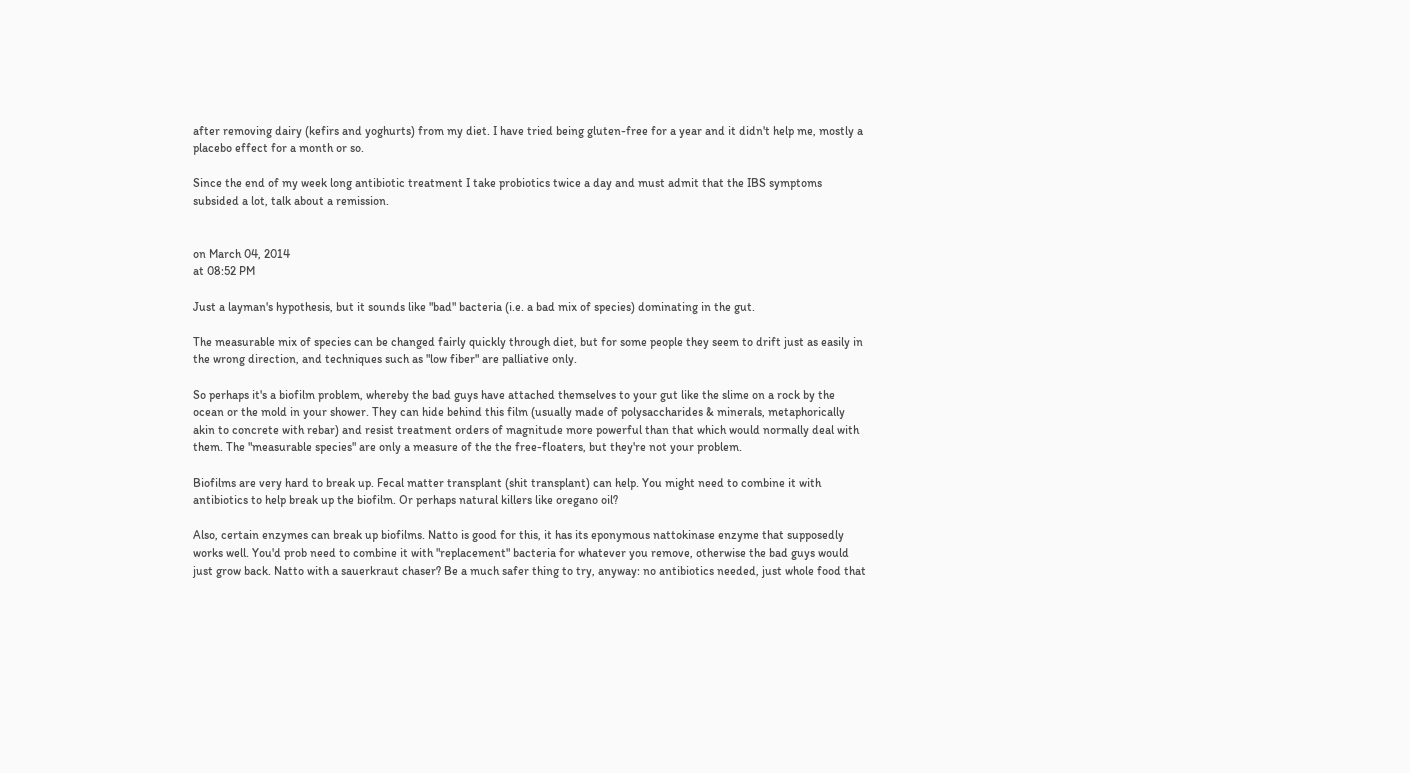after removing dairy (kefirs and yoghurts) from my diet. I have tried being gluten-free for a year and it didn't help me, mostly a placebo effect for a month or so.

Since the end of my week long antibiotic treatment I take probiotics twice a day and must admit that the IBS symptoms subsided a lot, talk about a remission.


on March 04, 2014
at 08:52 PM

Just a layman's hypothesis, but it sounds like "bad" bacteria (i.e. a bad mix of species) dominating in the gut.

The measurable mix of species can be changed fairly quickly through diet, but for some people they seem to drift just as easily in the wrong direction, and techniques such as "low fiber" are palliative only.

So perhaps it's a biofilm problem, whereby the bad guys have attached themselves to your gut like the slime on a rock by the ocean or the mold in your shower. They can hide behind this film (usually made of polysaccharides & minerals, metaphorically akin to concrete with rebar) and resist treatment orders of magnitude more powerful than that which would normally deal with them. The "measurable species" are only a measure of the the free-floaters, but they're not your problem.

Biofilms are very hard to break up. Fecal matter transplant (shit transplant) can help. You might need to combine it with antibiotics to help break up the biofilm. Or perhaps natural killers like oregano oil?

Also, certain enzymes can break up biofilms. Natto is good for this, it has its eponymous nattokinase enzyme that supposedly works well. You'd prob need to combine it with "replacement" bacteria for whatever you remove, otherwise the bad guys would just grow back. Natto with a sauerkraut chaser? Be a much safer thing to try, anyway: no antibiotics needed, just whole food that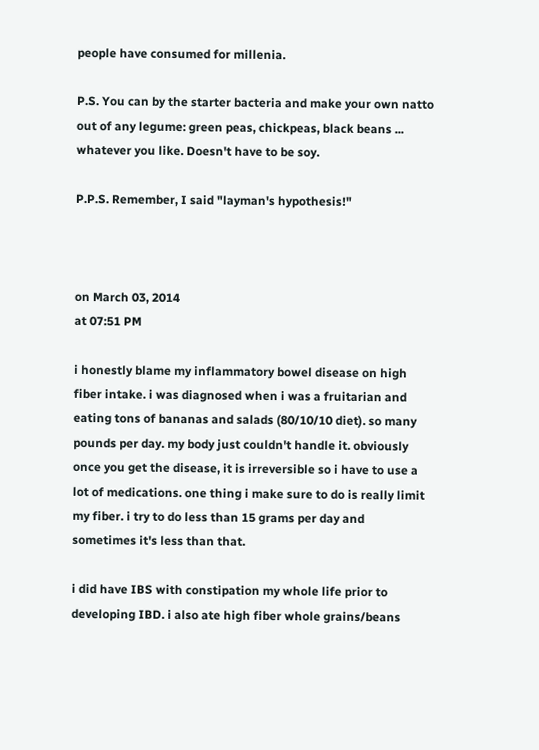people have consumed for millenia.

P.S. You can by the starter bacteria and make your own natto out of any legume: green peas, chickpeas, black beans ... whatever you like. Doesn't have to be soy.

P.P.S. Remember, I said "layman's hypothesis!"



on March 03, 2014
at 07:51 PM

i honestly blame my inflammatory bowel disease on high fiber intake. i was diagnosed when i was a fruitarian and eating tons of bananas and salads (80/10/10 diet). so many pounds per day. my body just couldn't handle it. obviously once you get the disease, it is irreversible so i have to use a lot of medications. one thing i make sure to do is really limit my fiber. i try to do less than 15 grams per day and sometimes it's less than that.

i did have IBS with constipation my whole life prior to developing IBD. i also ate high fiber whole grains/beans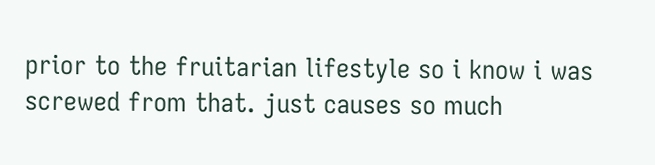prior to the fruitarian lifestyle so i know i was screwed from that. just causes so much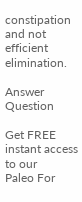constipation and not efficient elimination.

Answer Question

Get FREE instant access to our
Paleo For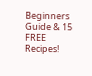Beginners Guide & 15 FREE Recipes!